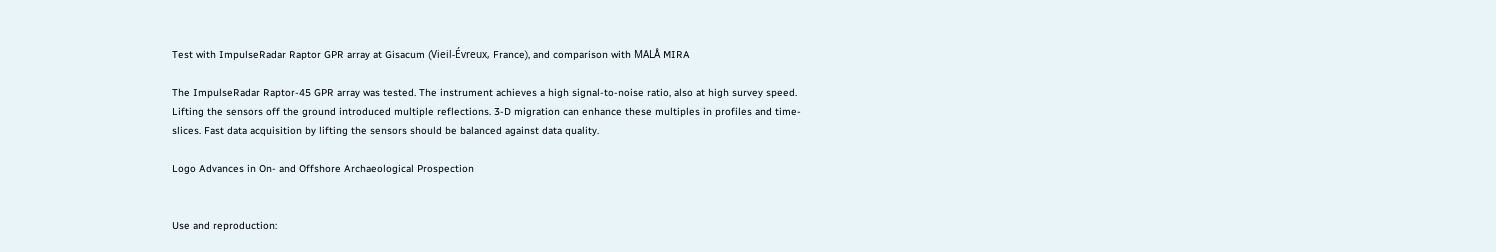Test with ImpulseRadar Raptor GPR array at Gisacum (Vieil-Évreux, France), and comparison with MALÅ MIRA

The ImpulseRadar Raptor-45 GPR array was tested. The instrument achieves a high signal-to-noise ratio, also at high survey speed. Lifting the sensors off the ground introduced multiple reflections. 3-D migration can enhance these multiples in profiles and time-slices. Fast data acquisition by lifting the sensors should be balanced against data quality.

Logo Advances in On- and Offshore Archaeological Prospection


Use and reproduction: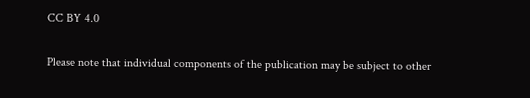CC BY 4.0

Please note that individual components of the publication may be subject to other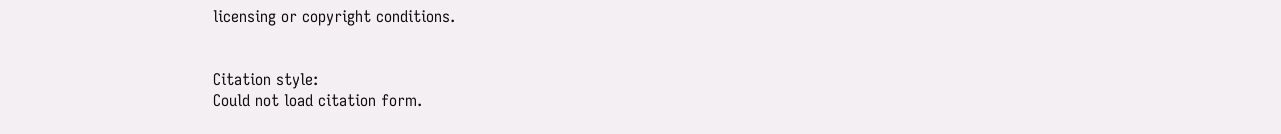licensing or copyright conditions.


Citation style:
Could not load citation form.